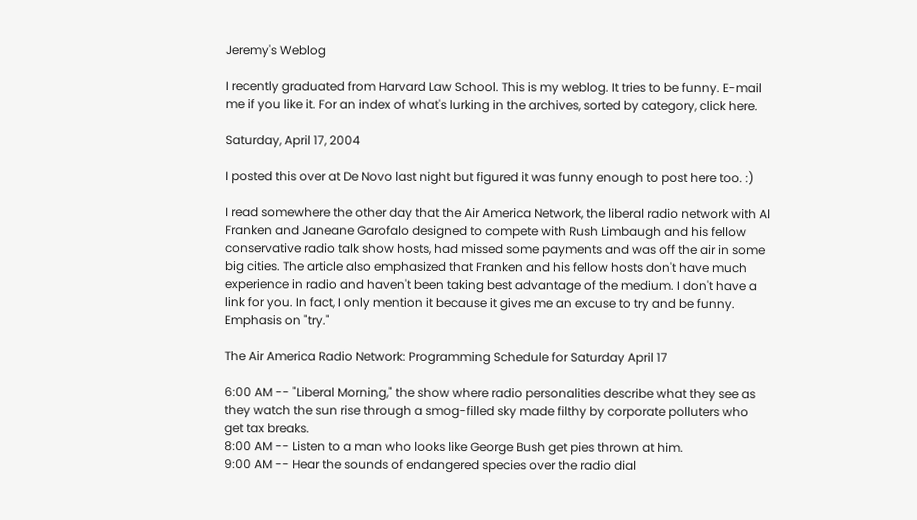Jeremy's Weblog

I recently graduated from Harvard Law School. This is my weblog. It tries to be funny. E-mail me if you like it. For an index of what's lurking in the archives, sorted by category, click here.

Saturday, April 17, 2004

I posted this over at De Novo last night but figured it was funny enough to post here too. :)

I read somewhere the other day that the Air America Network, the liberal radio network with Al Franken and Janeane Garofalo designed to compete with Rush Limbaugh and his fellow conservative radio talk show hosts, had missed some payments and was off the air in some big cities. The article also emphasized that Franken and his fellow hosts don't have much experience in radio and haven't been taking best advantage of the medium. I don't have a link for you. In fact, I only mention it because it gives me an excuse to try and be funny. Emphasis on "try."

The Air America Radio Network: Programming Schedule for Saturday April 17

6:00 AM -- "Liberal Morning," the show where radio personalities describe what they see as they watch the sun rise through a smog-filled sky made filthy by corporate polluters who get tax breaks.
8:00 AM -- Listen to a man who looks like George Bush get pies thrown at him.
9:00 AM -- Hear the sounds of endangered species over the radio dial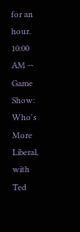for an hour.
10:00 AM -- Game Show: Who's More Liberal, with Ted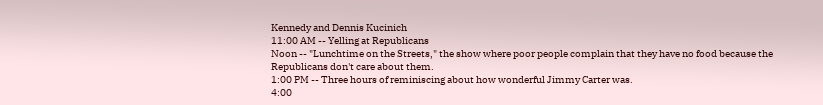Kennedy and Dennis Kucinich
11:00 AM -- Yelling at Republicans
Noon -- "Lunchtime on the Streets," the show where poor people complain that they have no food because the Republicans don't care about them.
1:00 PM -- Three hours of reminiscing about how wonderful Jimmy Carter was.
4:00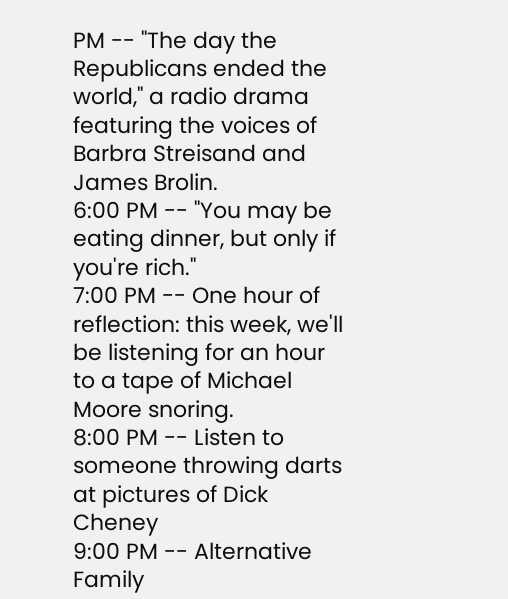PM -- "The day the Republicans ended the world," a radio drama featuring the voices of Barbra Streisand and James Brolin.
6:00 PM -- "You may be eating dinner, but only if you're rich."
7:00 PM -- One hour of reflection: this week, we'll be listening for an hour to a tape of Michael Moore snoring.
8:00 PM -- Listen to someone throwing darts at pictures of Dick Cheney
9:00 PM -- Alternative Family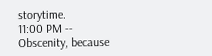storytime.
11:00 PM -- Obscenity, because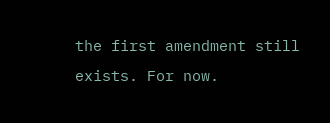the first amendment still exists. For now.